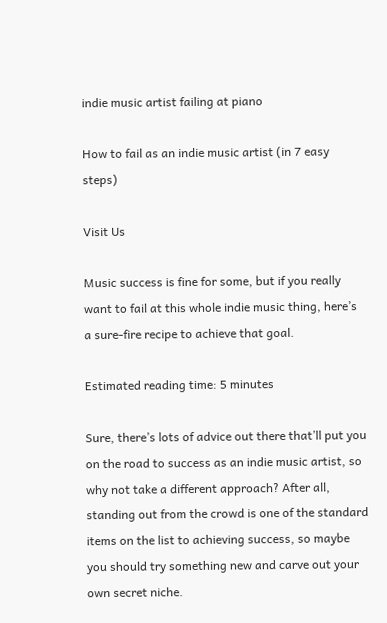indie music artist failing at piano

How to fail as an indie music artist (in 7 easy steps)

Visit Us

Music success is fine for some, but if you really want to fail at this whole indie music thing, here’s a sure-fire recipe to achieve that goal.

Estimated reading time: 5 minutes

Sure, there’s lots of advice out there that’ll put you on the road to success as an indie music artist, so why not take a different approach? After all, standing out from the crowd is one of the standard items on the list to achieving success, so maybe you should try something new and carve out your own secret niche.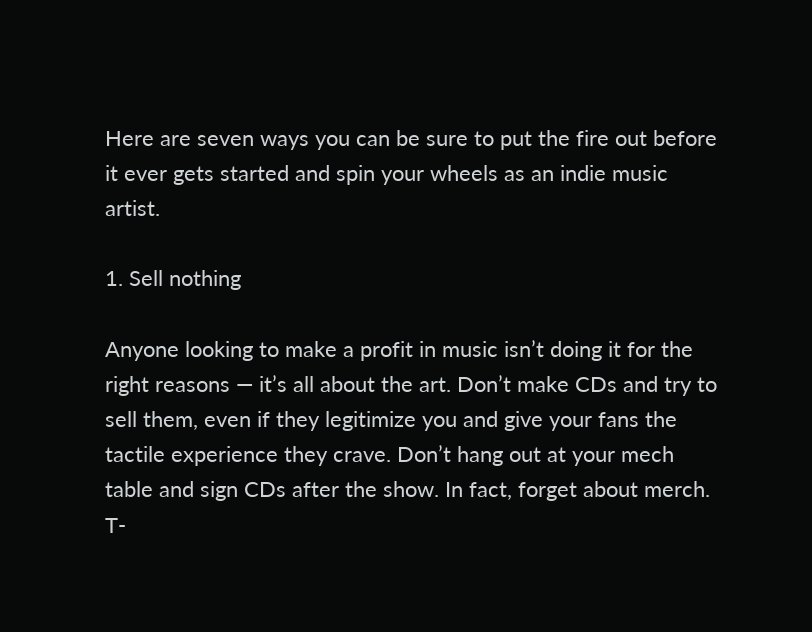Here are seven ways you can be sure to put the fire out before it ever gets started and spin your wheels as an indie music artist.

1. Sell nothing

Anyone looking to make a profit in music isn’t doing it for the right reasons — it’s all about the art. Don’t make CDs and try to sell them, even if they legitimize you and give your fans the tactile experience they crave. Don’t hang out at your mech table and sign CDs after the show. In fact, forget about merch. T-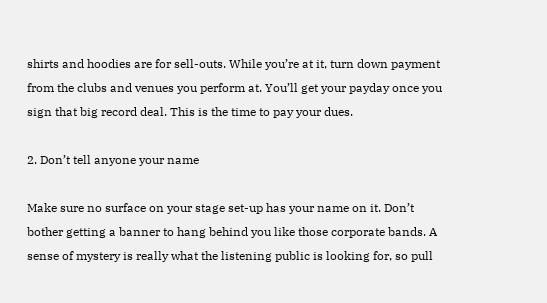shirts and hoodies are for sell-outs. While you’re at it, turn down payment from the clubs and venues you perform at. You’ll get your payday once you sign that big record deal. This is the time to pay your dues.

2. Don’t tell anyone your name

Make sure no surface on your stage set-up has your name on it. Don’t bother getting a banner to hang behind you like those corporate bands. A sense of mystery is really what the listening public is looking for, so pull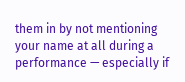them in by not mentioning your name at all during a performance — especially if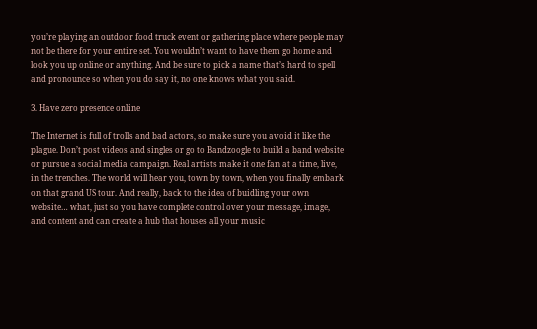you’re playing an outdoor food truck event or gathering place where people may not be there for your entire set. You wouldn’t want to have them go home and look you up online or anything. And be sure to pick a name that’s hard to spell and pronounce so when you do say it, no one knows what you said.

3. Have zero presence online

The Internet is full of trolls and bad actors, so make sure you avoid it like the plague. Don’t post videos and singles or go to Bandzoogle to build a band website or pursue a social media campaign. Real artists make it one fan at a time, live, in the trenches. The world will hear you, town by town, when you finally embark on that grand US tour. And really, back to the idea of buidling your own website… what, just so you have complete control over your message, image, and content and can create a hub that houses all your music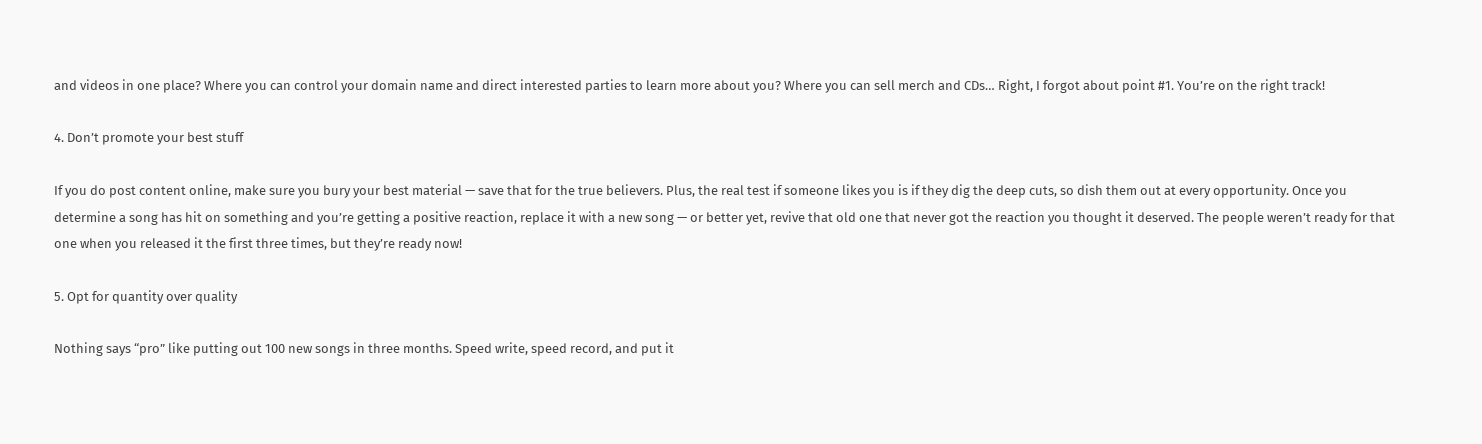and videos in one place? Where you can control your domain name and direct interested parties to learn more about you? Where you can sell merch and CDs… Right, I forgot about point #1. You’re on the right track!

4. Don’t promote your best stuff

If you do post content online, make sure you bury your best material — save that for the true believers. Plus, the real test if someone likes you is if they dig the deep cuts, so dish them out at every opportunity. Once you determine a song has hit on something and you’re getting a positive reaction, replace it with a new song — or better yet, revive that old one that never got the reaction you thought it deserved. The people weren’t ready for that one when you released it the first three times, but they’re ready now!

5. Opt for quantity over quality

Nothing says “pro” like putting out 100 new songs in three months. Speed write, speed record, and put it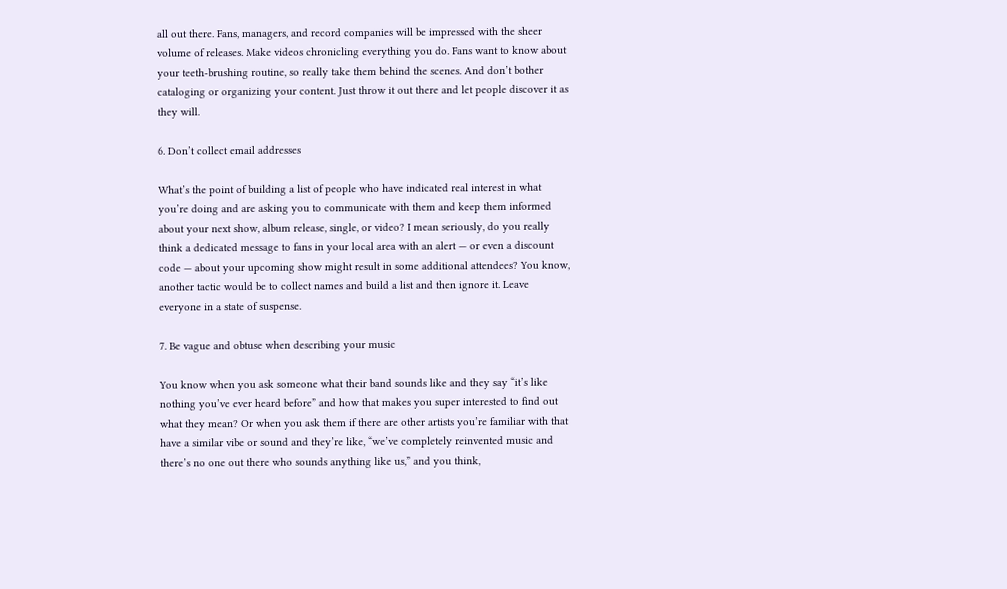all out there. Fans, managers, and record companies will be impressed with the sheer volume of releases. Make videos chronicling everything you do. Fans want to know about your teeth-brushing routine, so really take them behind the scenes. And don’t bother cataloging or organizing your content. Just throw it out there and let people discover it as they will.

6. Don’t collect email addresses

What’s the point of building a list of people who have indicated real interest in what you’re doing and are asking you to communicate with them and keep them informed about your next show, album release, single, or video? I mean seriously, do you really think a dedicated message to fans in your local area with an alert — or even a discount code — about your upcoming show might result in some additional attendees? You know, another tactic would be to collect names and build a list and then ignore it. Leave everyone in a state of suspense.

7. Be vague and obtuse when describing your music

You know when you ask someone what their band sounds like and they say “it’s like nothing you’ve ever heard before” and how that makes you super interested to find out what they mean? Or when you ask them if there are other artists you’re familiar with that have a similar vibe or sound and they’re like, “we’ve completely reinvented music and there’s no one out there who sounds anything like us,” and you think,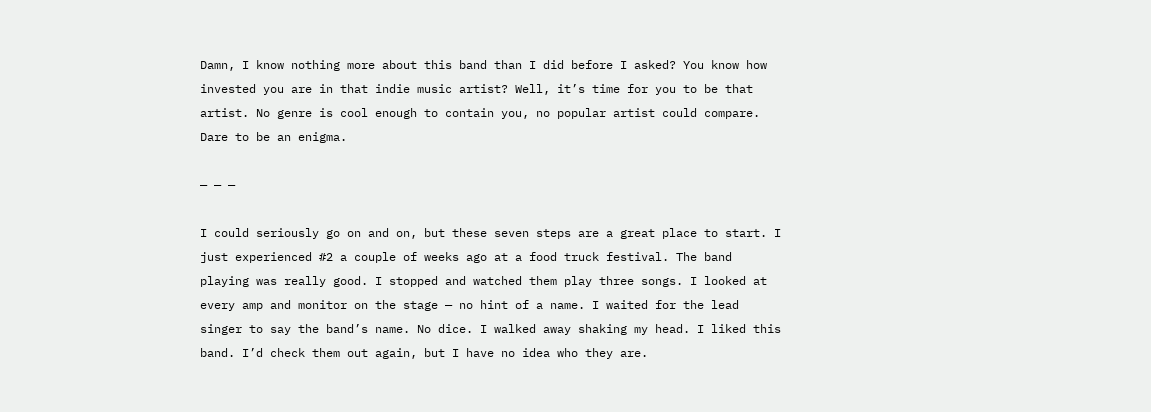Damn, I know nothing more about this band than I did before I asked? You know how invested you are in that indie music artist? Well, it’s time for you to be that artist. No genre is cool enough to contain you, no popular artist could compare. Dare to be an enigma.

— — —

I could seriously go on and on, but these seven steps are a great place to start. I just experienced #2 a couple of weeks ago at a food truck festival. The band playing was really good. I stopped and watched them play three songs. I looked at every amp and monitor on the stage — no hint of a name. I waited for the lead singer to say the band’s name. No dice. I walked away shaking my head. I liked this band. I’d check them out again, but I have no idea who they are.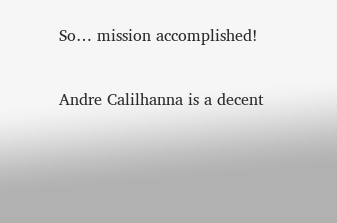So… mission accomplished!

Andre Calilhanna is a decent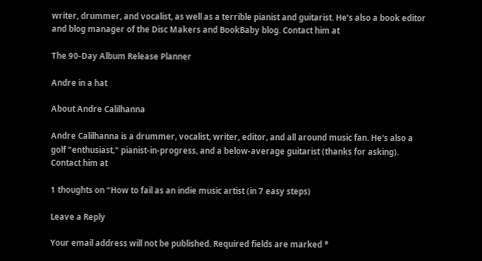writer, drummer, and vocalist, as well as a terrible pianist and guitarist. He’s also a book editor and blog manager of the Disc Makers and BookBaby blog. Contact him at

The 90-Day Album Release Planner

Andre in a hat

About Andre Calilhanna

Andre Calilhanna is a drummer, vocalist, writer, editor, and all around music fan. He's also a golf "enthusiast," pianist-in-progress, and a below-average guitarist (thanks for asking). Contact him at

1 thoughts on “How to fail as an indie music artist (in 7 easy steps)

Leave a Reply

Your email address will not be published. Required fields are marked *